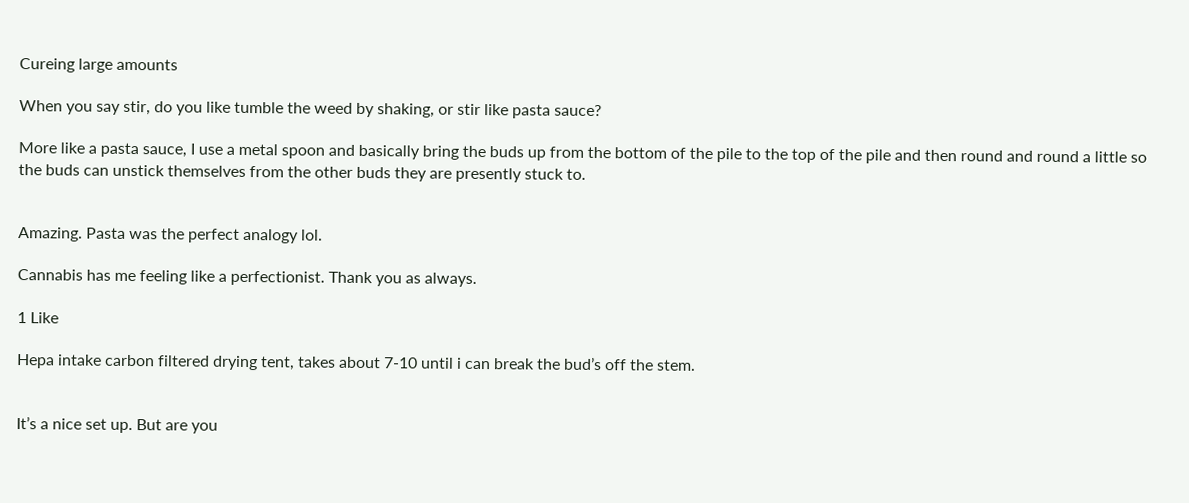Cureing large amounts

When you say stir, do you like tumble the weed by shaking, or stir like pasta sauce?

More like a pasta sauce, I use a metal spoon and basically bring the buds up from the bottom of the pile to the top of the pile and then round and round a little so the buds can unstick themselves from the other buds they are presently stuck to.


Amazing. Pasta was the perfect analogy lol.

Cannabis has me feeling like a perfectionist. Thank you as always.

1 Like

Hepa intake carbon filtered drying tent, takes about 7-10 until i can break the bud’s off the stem.


It’s a nice set up. But are you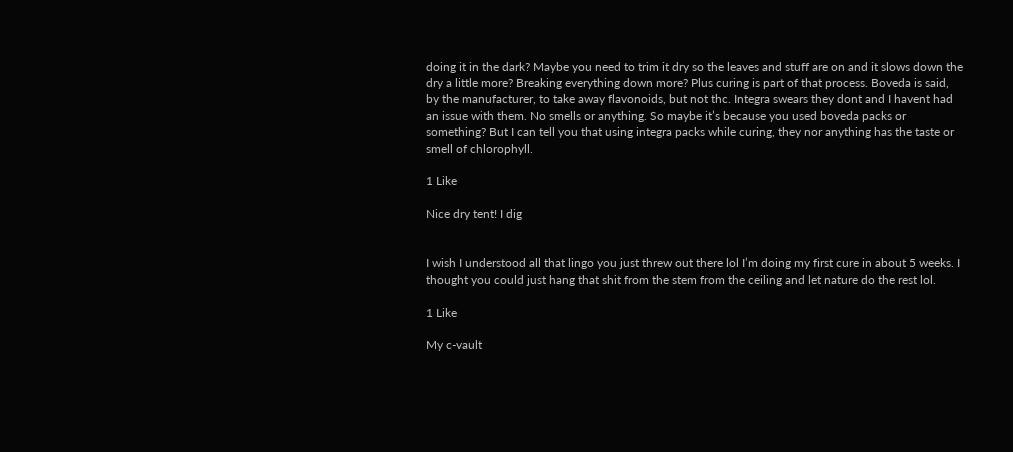doing it in the dark? Maybe you need to trim it dry so the leaves and stuff are on and it slows down the dry a little more? Breaking everything down more? Plus curing is part of that process. Boveda is said, by the manufacturer, to take away flavonoids, but not thc. Integra swears they dont and I havent had an issue with them. No smells or anything. So maybe it’s because you used boveda packs or something? But I can tell you that using integra packs while curing, they nor anything has the taste or smell of chlorophyll.

1 Like

Nice dry tent! I dig


I wish I understood all that lingo you just threw out there lol I’m doing my first cure in about 5 weeks. I thought you could just hang that shit from the stem from the ceiling and let nature do the rest lol.

1 Like

My c-vault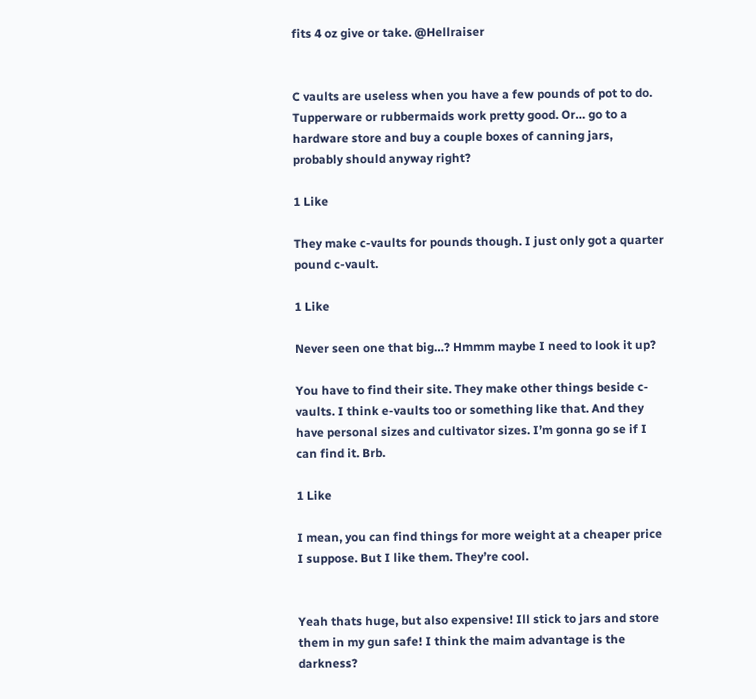fits 4 oz give or take. @Hellraiser


C vaults are useless when you have a few pounds of pot to do. Tupperware or rubbermaids work pretty good. Or… go to a hardware store and buy a couple boxes of canning jars, probably should anyway right?

1 Like

They make c-vaults for pounds though. I just only got a quarter pound c-vault.

1 Like

Never seen one that big…? Hmmm maybe I need to look it up?

You have to find their site. They make other things beside c-vaults. I think e-vaults too or something like that. And they have personal sizes and cultivator sizes. I’m gonna go se if I can find it. Brb.

1 Like

I mean, you can find things for more weight at a cheaper price I suppose. But I like them. They’re cool.


Yeah thats huge, but also expensive! Ill stick to jars and store them in my gun safe! I think the maim advantage is the darkness?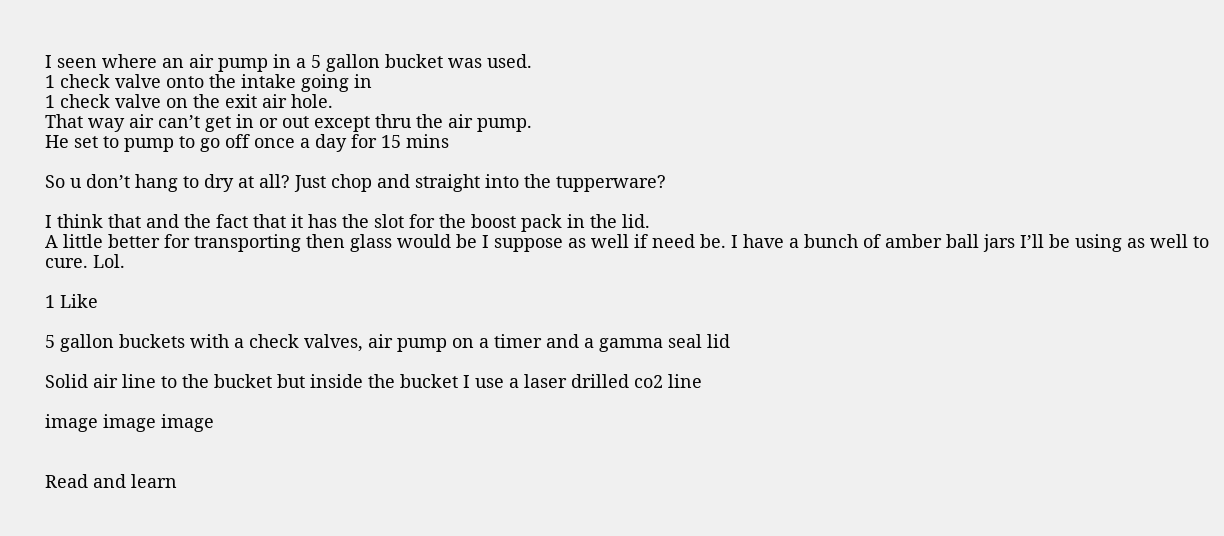I seen where an air pump in a 5 gallon bucket was used.
1 check valve onto the intake going in
1 check valve on the exit air hole.
That way air can’t get in or out except thru the air pump.
He set to pump to go off once a day for 15 mins

So u don’t hang to dry at all? Just chop and straight into the tupperware?

I think that and the fact that it has the slot for the boost pack in the lid.
A little better for transporting then glass would be I suppose as well if need be. I have a bunch of amber ball jars I’ll be using as well to cure. Lol.

1 Like

5 gallon buckets with a check valves, air pump on a timer and a gamma seal lid

Solid air line to the bucket but inside the bucket I use a laser drilled co2 line

image image image


Read and learn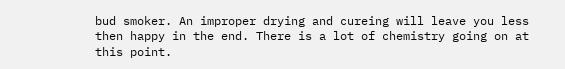bud smoker. An improper drying and cureing will leave you less then happy in the end. There is a lot of chemistry going on at this point.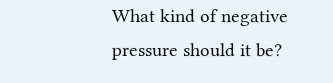What kind of negative pressure should it be?